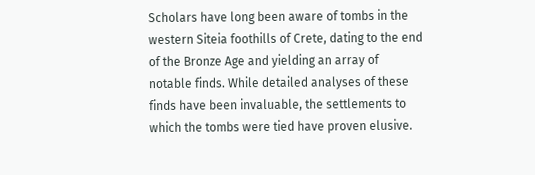Scholars have long been aware of tombs in the western Siteia foothills of Crete, dating to the end of the Bronze Age and yielding an array of notable finds. While detailed analyses of these finds have been invaluable, the settlements to which the tombs were tied have proven elusive.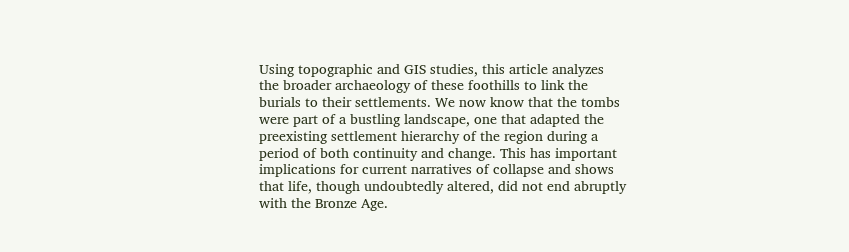Using topographic and GIS studies, this article analyzes the broader archaeology of these foothills to link the burials to their settlements. We now know that the tombs were part of a bustling landscape, one that adapted the preexisting settlement hierarchy of the region during a period of both continuity and change. This has important implications for current narratives of collapse and shows that life, though undoubtedly altered, did not end abruptly with the Bronze Age.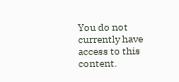You do not currently have access to this content.